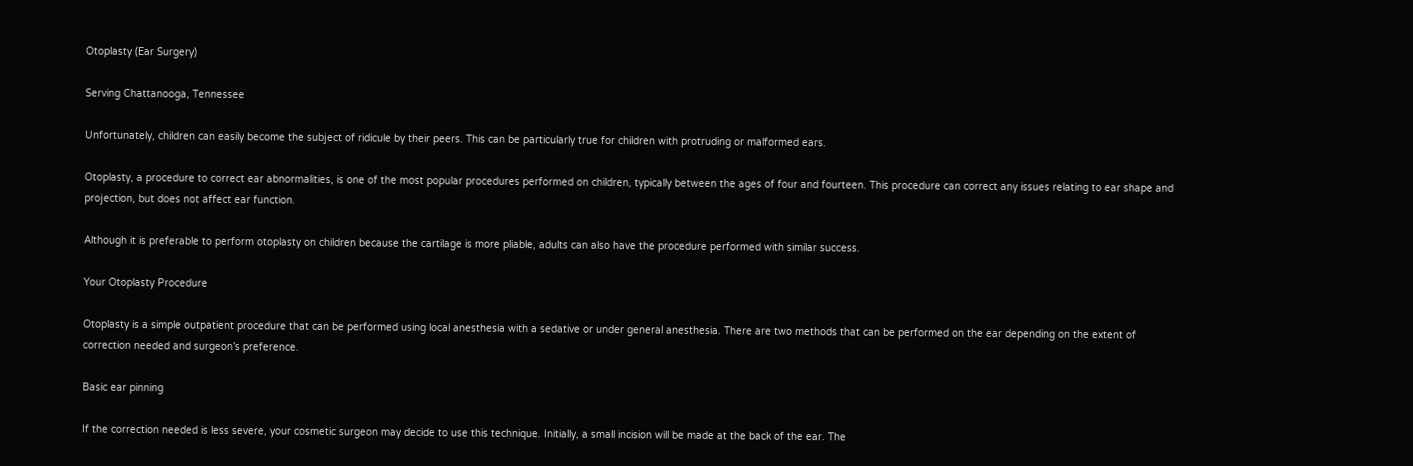Otoplasty (Ear Surgery)

Serving Chattanooga, Tennessee

Unfortunately, children can easily become the subject of ridicule by their peers. This can be particularly true for children with protruding or malformed ears.

Otoplasty, a procedure to correct ear abnormalities, is one of the most popular procedures performed on children, typically between the ages of four and fourteen. This procedure can correct any issues relating to ear shape and projection, but does not affect ear function.

Although it is preferable to perform otoplasty on children because the cartilage is more pliable, adults can also have the procedure performed with similar success.

Your Otoplasty Procedure

Otoplasty is a simple outpatient procedure that can be performed using local anesthesia with a sedative or under general anesthesia. There are two methods that can be performed on the ear depending on the extent of correction needed and surgeon’s preference.

Basic ear pinning

If the correction needed is less severe, your cosmetic surgeon may decide to use this technique. Initially, a small incision will be made at the back of the ear. The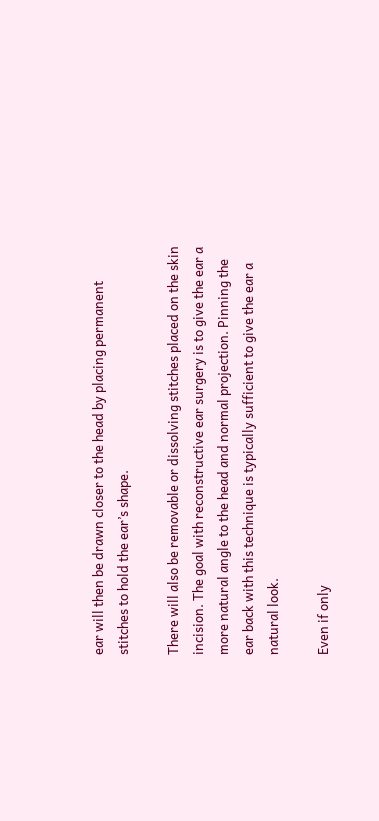ear will then be drawn closer to the head by placing permanent stitches to hold the ear’s shape.

There will also be removable or dissolving stitches placed on the skin incision. The goal with reconstructive ear surgery is to give the ear a more natural angle to the head and normal projection. Pinning the ear back with this technique is typically sufficient to give the ear a natural look.

Even if only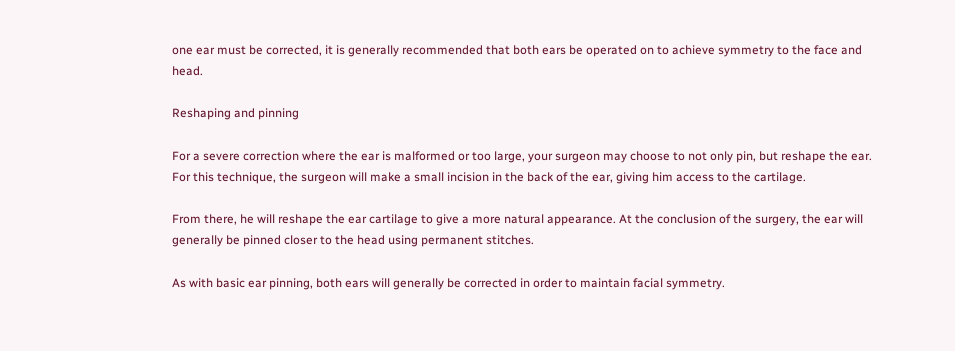one ear must be corrected, it is generally recommended that both ears be operated on to achieve symmetry to the face and head.

Reshaping and pinning

For a severe correction where the ear is malformed or too large, your surgeon may choose to not only pin, but reshape the ear. For this technique, the surgeon will make a small incision in the back of the ear, giving him access to the cartilage.

From there, he will reshape the ear cartilage to give a more natural appearance. At the conclusion of the surgery, the ear will generally be pinned closer to the head using permanent stitches.

As with basic ear pinning, both ears will generally be corrected in order to maintain facial symmetry.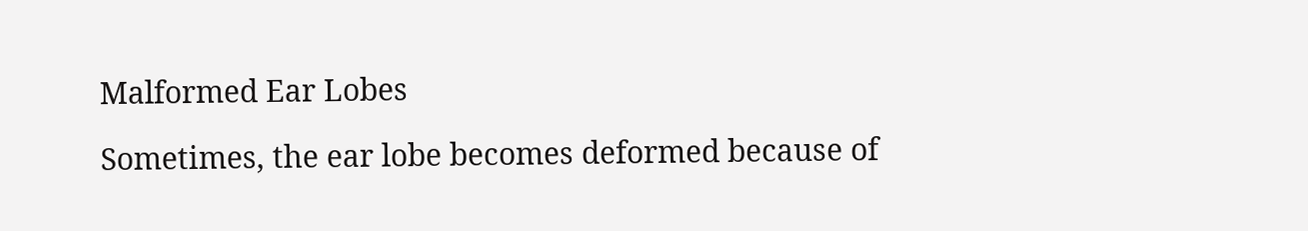Malformed Ear Lobes

Sometimes, the ear lobe becomes deformed because of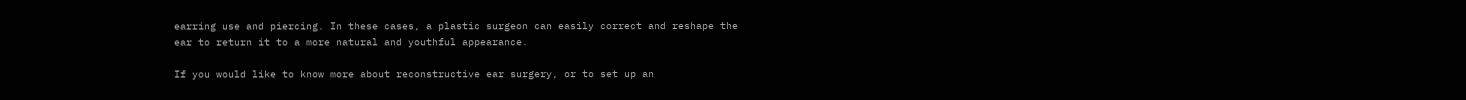earring use and piercing. In these cases, a plastic surgeon can easily correct and reshape the ear to return it to a more natural and youthful appearance.

If you would like to know more about reconstructive ear surgery, or to set up an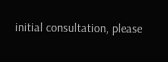initial consultation, please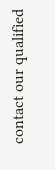contact our qualified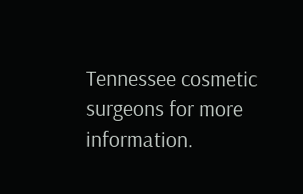Tennessee cosmetic surgeons for more information.